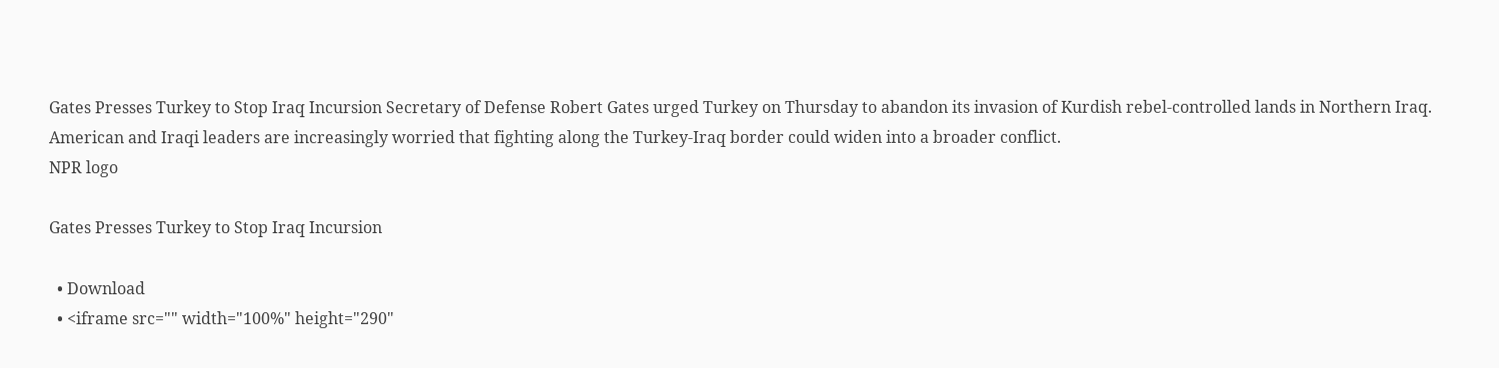Gates Presses Turkey to Stop Iraq Incursion Secretary of Defense Robert Gates urged Turkey on Thursday to abandon its invasion of Kurdish rebel-controlled lands in Northern Iraq. American and Iraqi leaders are increasingly worried that fighting along the Turkey-Iraq border could widen into a broader conflict.
NPR logo

Gates Presses Turkey to Stop Iraq Incursion

  • Download
  • <iframe src="" width="100%" height="290"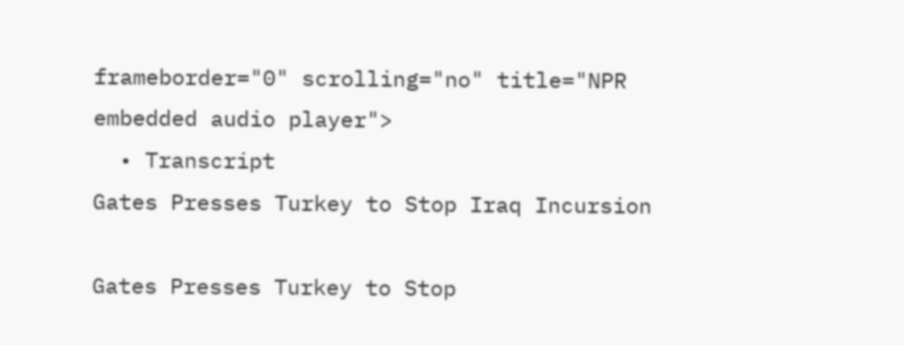frameborder="0" scrolling="no" title="NPR embedded audio player">
  • Transcript
Gates Presses Turkey to Stop Iraq Incursion

Gates Presses Turkey to Stop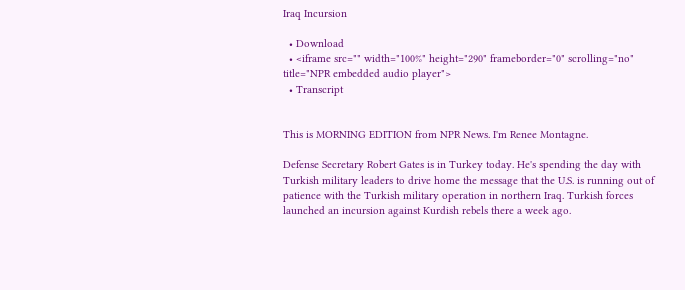Iraq Incursion

  • Download
  • <iframe src="" width="100%" height="290" frameborder="0" scrolling="no" title="NPR embedded audio player">
  • Transcript


This is MORNING EDITION from NPR News. I'm Renee Montagne.

Defense Secretary Robert Gates is in Turkey today. He's spending the day with Turkish military leaders to drive home the message that the U.S. is running out of patience with the Turkish military operation in northern Iraq. Turkish forces launched an incursion against Kurdish rebels there a week ago.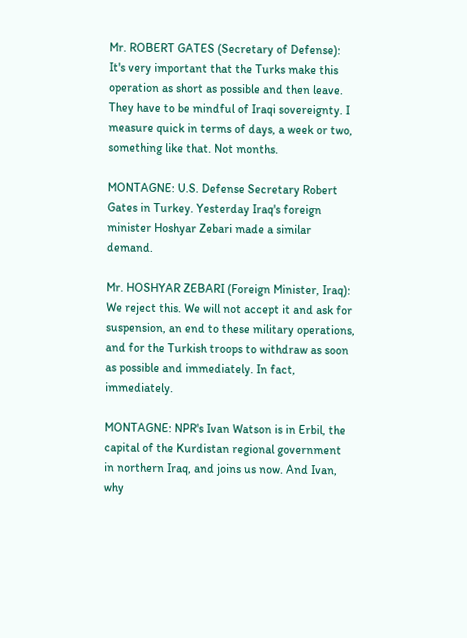Mr. ROBERT GATES (Secretary of Defense): It's very important that the Turks make this operation as short as possible and then leave. They have to be mindful of Iraqi sovereignty. I measure quick in terms of days, a week or two, something like that. Not months.

MONTAGNE: U.S. Defense Secretary Robert Gates in Turkey. Yesterday Iraq's foreign minister Hoshyar Zebari made a similar demand.

Mr. HOSHYAR ZEBARI (Foreign Minister, Iraq): We reject this. We will not accept it and ask for suspension, an end to these military operations, and for the Turkish troops to withdraw as soon as possible and immediately. In fact, immediately.

MONTAGNE: NPR's Ivan Watson is in Erbil, the capital of the Kurdistan regional government in northern Iraq, and joins us now. And Ivan, why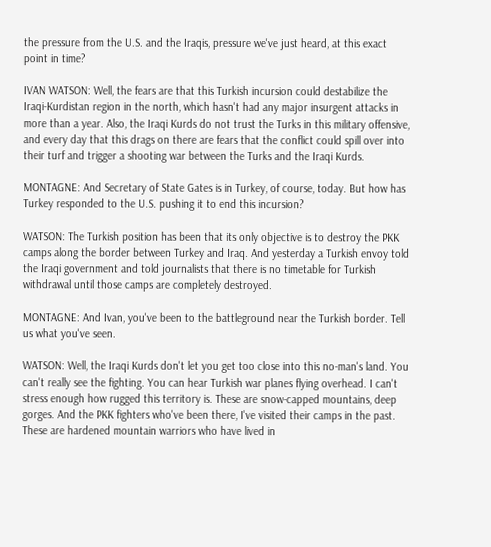the pressure from the U.S. and the Iraqis, pressure we've just heard, at this exact point in time?

IVAN WATSON: Well, the fears are that this Turkish incursion could destabilize the Iraqi-Kurdistan region in the north, which hasn't had any major insurgent attacks in more than a year. Also, the Iraqi Kurds do not trust the Turks in this military offensive, and every day that this drags on there are fears that the conflict could spill over into their turf and trigger a shooting war between the Turks and the Iraqi Kurds.

MONTAGNE: And Secretary of State Gates is in Turkey, of course, today. But how has Turkey responded to the U.S. pushing it to end this incursion?

WATSON: The Turkish position has been that its only objective is to destroy the PKK camps along the border between Turkey and Iraq. And yesterday a Turkish envoy told the Iraqi government and told journalists that there is no timetable for Turkish withdrawal until those camps are completely destroyed.

MONTAGNE: And Ivan, you've been to the battleground near the Turkish border. Tell us what you've seen.

WATSON: Well, the Iraqi Kurds don't let you get too close into this no-man's land. You can't really see the fighting. You can hear Turkish war planes flying overhead. I can't stress enough how rugged this territory is. These are snow-capped mountains, deep gorges. And the PKK fighters who've been there, I've visited their camps in the past. These are hardened mountain warriors who have lived in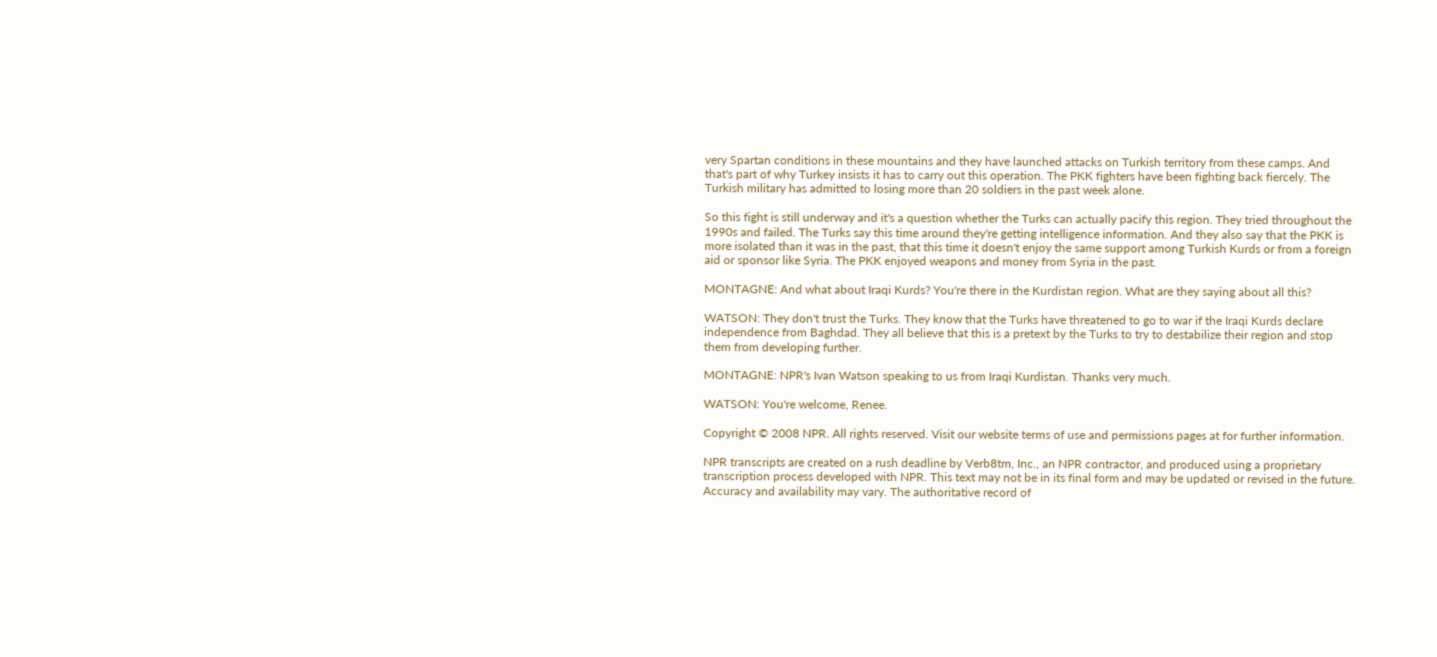very Spartan conditions in these mountains and they have launched attacks on Turkish territory from these camps. And that's part of why Turkey insists it has to carry out this operation. The PKK fighters have been fighting back fiercely. The Turkish military has admitted to losing more than 20 soldiers in the past week alone.

So this fight is still underway and it's a question whether the Turks can actually pacify this region. They tried throughout the 1990s and failed. The Turks say this time around they're getting intelligence information. And they also say that the PKK is more isolated than it was in the past, that this time it doesn't enjoy the same support among Turkish Kurds or from a foreign aid or sponsor like Syria. The PKK enjoyed weapons and money from Syria in the past.

MONTAGNE: And what about Iraqi Kurds? You're there in the Kurdistan region. What are they saying about all this?

WATSON: They don't trust the Turks. They know that the Turks have threatened to go to war if the Iraqi Kurds declare independence from Baghdad. They all believe that this is a pretext by the Turks to try to destabilize their region and stop them from developing further.

MONTAGNE: NPR's Ivan Watson speaking to us from Iraqi Kurdistan. Thanks very much.

WATSON: You're welcome, Renee.

Copyright © 2008 NPR. All rights reserved. Visit our website terms of use and permissions pages at for further information.

NPR transcripts are created on a rush deadline by Verb8tm, Inc., an NPR contractor, and produced using a proprietary transcription process developed with NPR. This text may not be in its final form and may be updated or revised in the future. Accuracy and availability may vary. The authoritative record of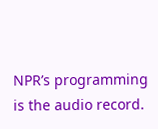NPR’s programming is the audio record.